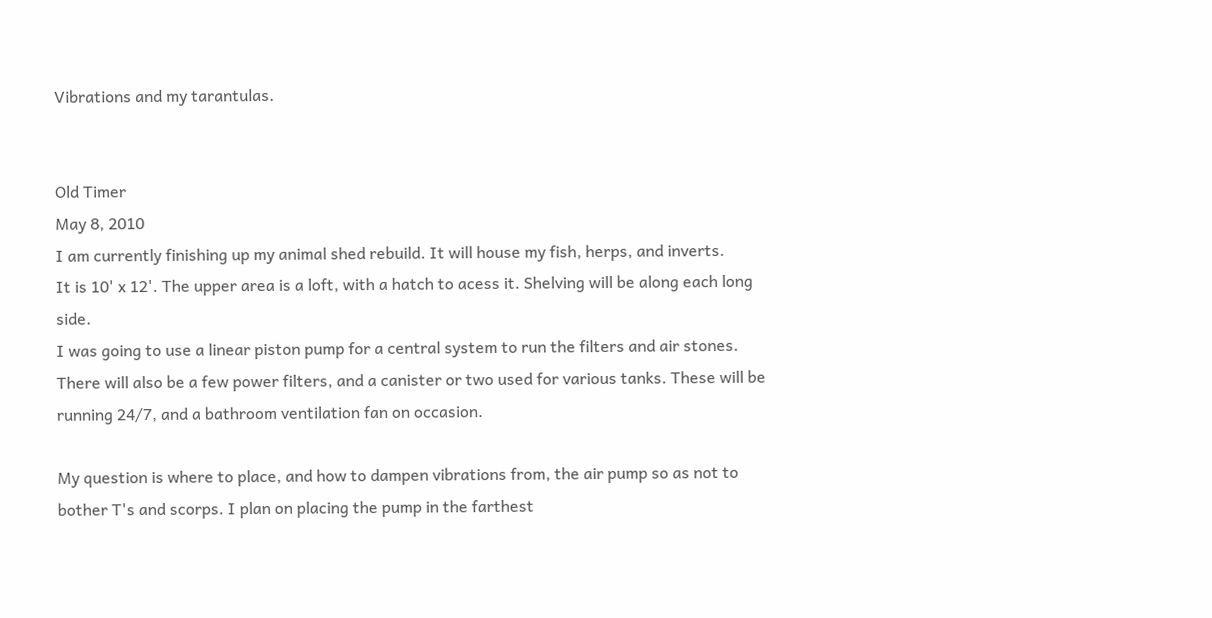Vibrations and my tarantulas.


Old Timer
May 8, 2010
I am currently finishing up my animal shed rebuild. It will house my fish, herps, and inverts.
It is 10' x 12'. The upper area is a loft, with a hatch to acess it. Shelving will be along each long side.
I was going to use a linear piston pump for a central system to run the filters and air stones. There will also be a few power filters, and a canister or two used for various tanks. These will be running 24/7, and a bathroom ventilation fan on occasion.

My question is where to place, and how to dampen vibrations from, the air pump so as not to bother T's and scorps. I plan on placing the pump in the farthest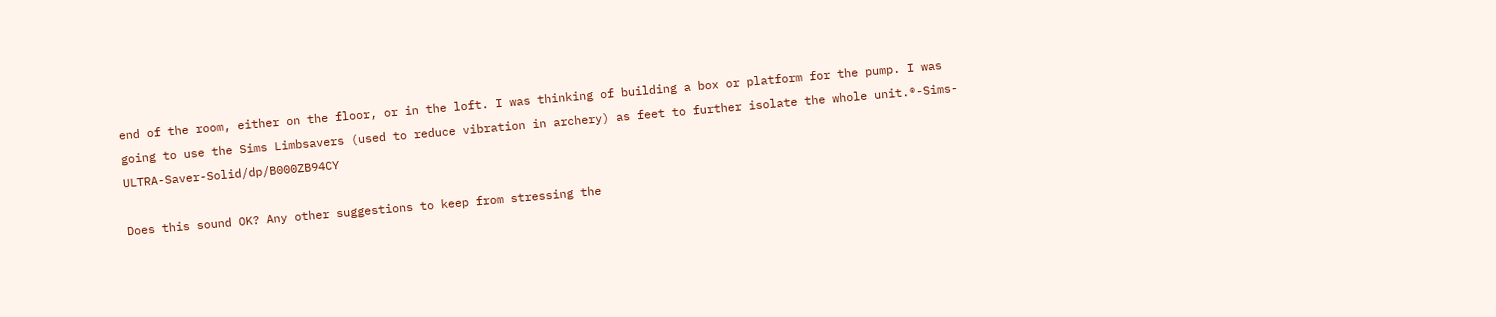end of the room, either on the floor, or in the loft. I was thinking of building a box or platform for the pump. I was going to use the Sims Limbsavers (used to reduce vibration in archery) as feet to further isolate the whole unit.®-Sims-ULTRA-Saver-Solid/dp/B000ZB94CY

Does this sound OK? Any other suggestions to keep from stressing the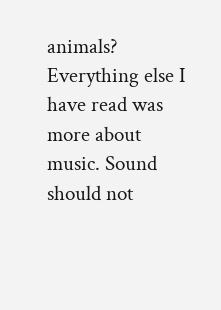animals? Everything else I have read was more about music. Sound should not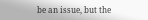be an issue, but the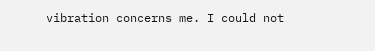vibration concerns me. I could not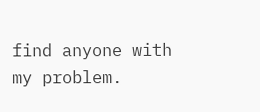find anyone with my problem.